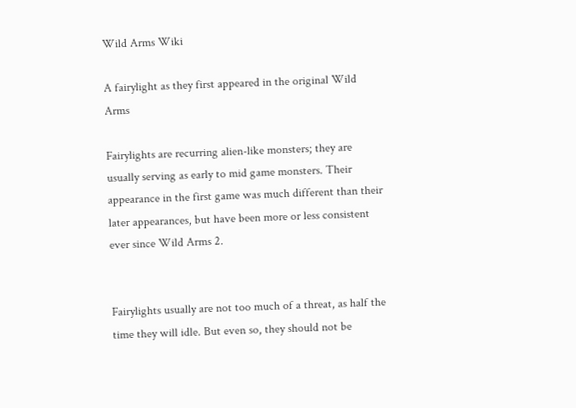Wild Arms Wiki

A fairylight as they first appeared in the original Wild Arms

Fairylights are recurring alien-like monsters; they are usually serving as early to mid game monsters. Their appearance in the first game was much different than their later appearances, but have been more or less consistent ever since Wild Arms 2.


Fairylights usually are not too much of a threat, as half the time they will idle. But even so, they should not be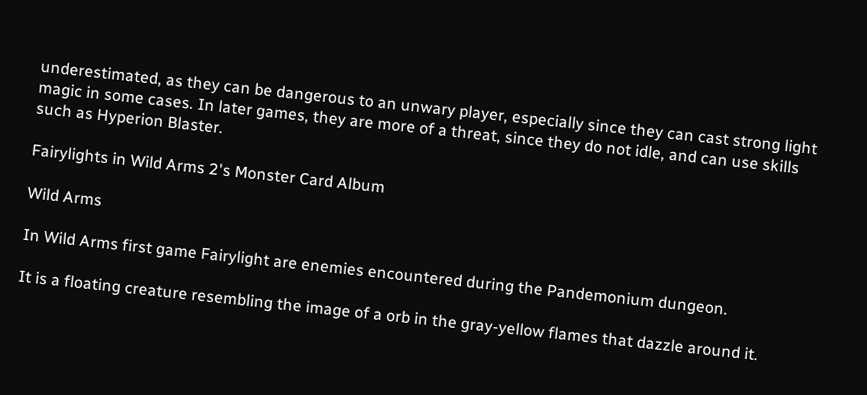underestimated, as they can be dangerous to an unwary player, especially since they can cast strong light magic in some cases. In later games, they are more of a threat, since they do not idle, and can use skills such as Hyperion Blaster.

Fairylights in Wild Arms 2's Monster Card Album

Wild Arms

In Wild Arms first game Fairylight are enemies encountered during the Pandemonium dungeon.

It is a floating creature resembling the image of a orb in the gray-yellow flames that dazzle around it.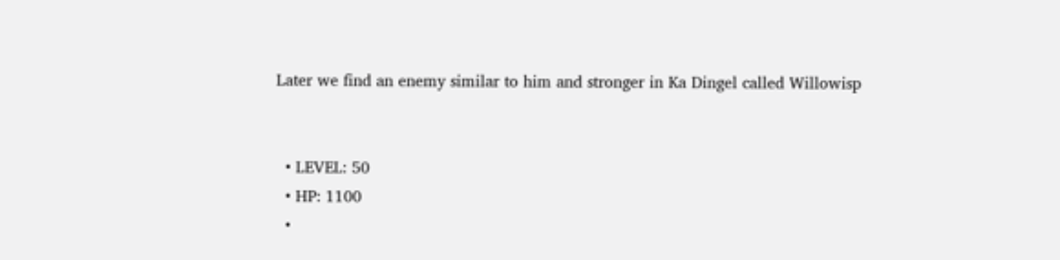Later we find an enemy similar to him and stronger in Ka Dingel called Willowisp


  • LEVEL: 50
  • HP: 1100
  •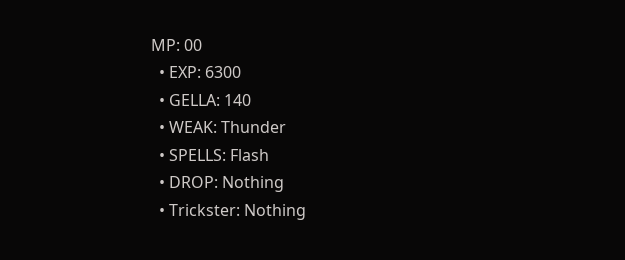MP: 00
  • EXP: 6300
  • GELLA: 140
  • WEAK: Thunder
  • SPELLS: Flash
  • DROP: Nothing
  • Trickster: Nothing